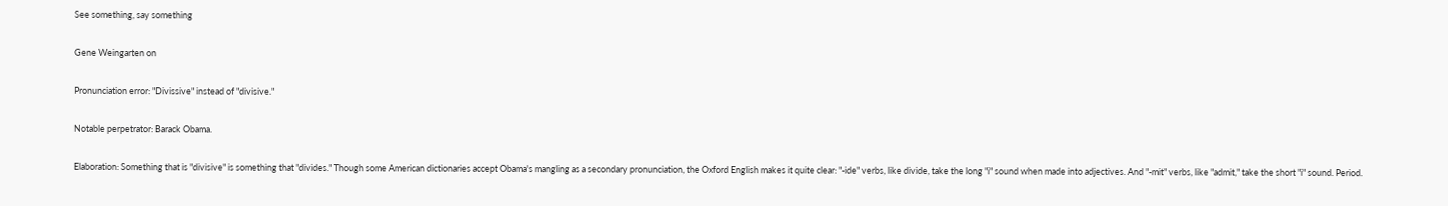See something, say something

Gene Weingarten on

Pronunciation error: "Divissive" instead of "divisive."

Notable perpetrator: Barack Obama.

Elaboration: Something that is "divisive" is something that "divides." Though some American dictionaries accept Obama's mangling as a secondary pronunciation, the Oxford English makes it quite clear: "-ide" verbs, like divide, take the long "i" sound when made into adjectives. And "-mit" verbs, like "admit," take the short "i" sound. Period.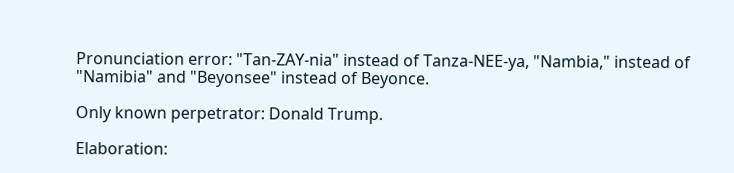Pronunciation error: "Tan-ZAY-nia" instead of Tanza-NEE-ya, "Nambia," instead of "Namibia" and "Beyonsee" instead of Beyonce.

Only known perpetrator: Donald Trump.

Elaboration: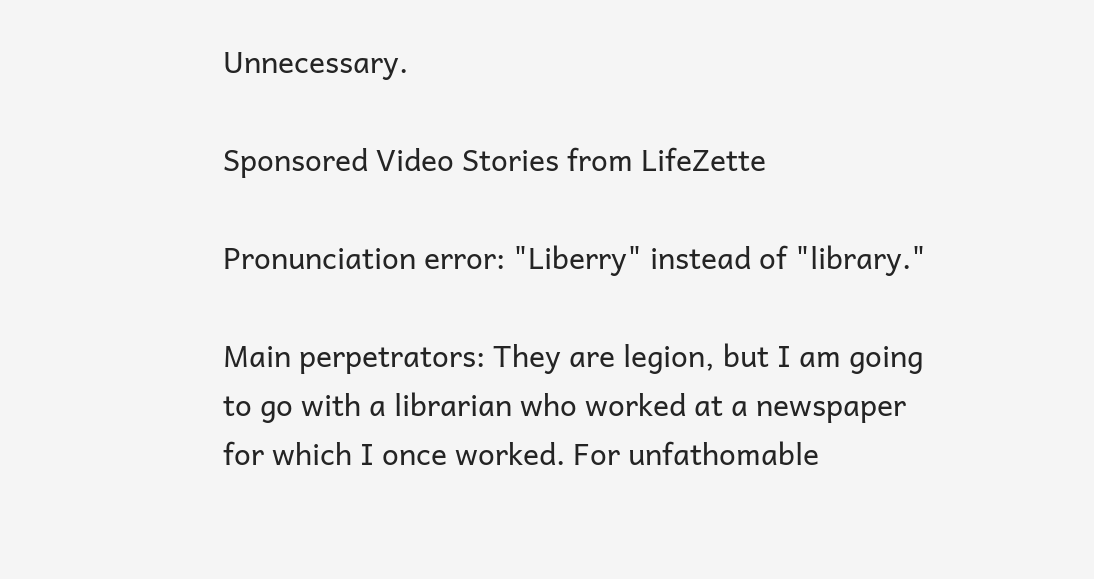Unnecessary.

Sponsored Video Stories from LifeZette

Pronunciation error: "Liberry" instead of "library."

Main perpetrators: They are legion, but I am going to go with a librarian who worked at a newspaper for which I once worked. For unfathomable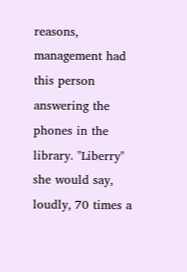reasons, management had this person answering the phones in the library. "Liberry" she would say, loudly, 70 times a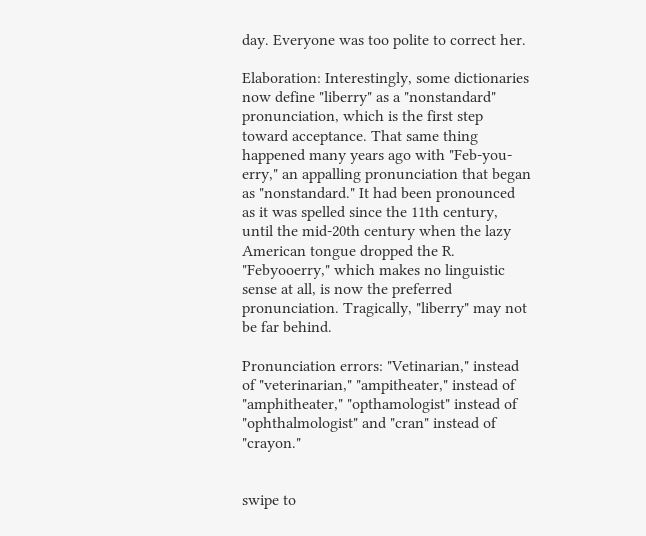day. Everyone was too polite to correct her.

Elaboration: Interestingly, some dictionaries now define "liberry" as a "nonstandard" pronunciation, which is the first step toward acceptance. That same thing happened many years ago with "Feb-you-erry," an appalling pronunciation that began as "nonstandard." It had been pronounced as it was spelled since the 11th century, until the mid-20th century when the lazy American tongue dropped the R. "Febyooerry," which makes no linguistic sense at all, is now the preferred pronunciation. Tragically, "liberry" may not be far behind.

Pronunciation errors: "Vetinarian," instead of "veterinarian," "ampitheater," instead of "amphitheater," "opthamologist" instead of "ophthalmologist" and "cran" instead of "crayon."


swipe to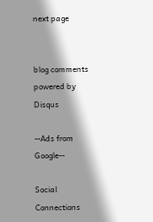next page


blog comments powered by Disqus

--Ads from Google--

Social Connections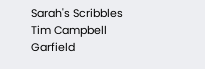Sarah's Scribbles Tim Campbell Garfield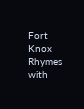Fort Knox Rhymes with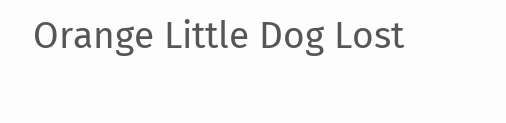Orange Little Dog Lost